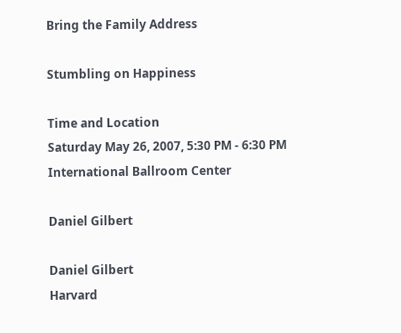Bring the Family Address

Stumbling on Happiness

Time and Location
Saturday May 26, 2007, 5:30 PM - 6:30 PM
International Ballroom Center

Daniel Gilbert

Daniel Gilbert
Harvard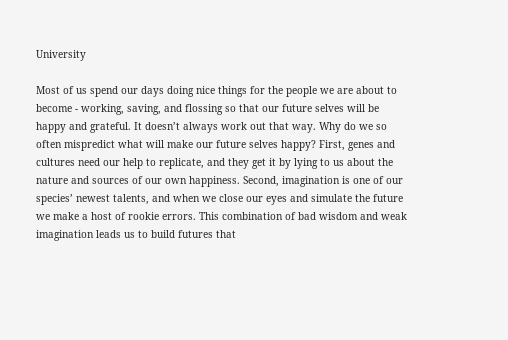University

Most of us spend our days doing nice things for the people we are about to become - working, saving, and flossing so that our future selves will be happy and grateful. It doesn’t always work out that way. Why do we so often mispredict what will make our future selves happy? First, genes and cultures need our help to replicate, and they get it by lying to us about the nature and sources of our own happiness. Second, imagination is one of our species’ newest talents, and when we close our eyes and simulate the future we make a host of rookie errors. This combination of bad wisdom and weak imagination leads us to build futures that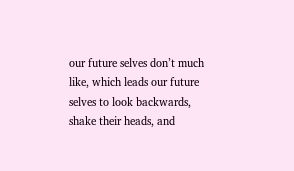our future selves don’t much like, which leads our future selves to look backwards, shake their heads, and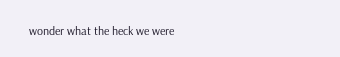wonder what the heck we were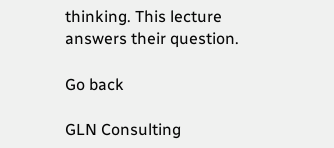thinking. This lecture answers their question.

Go back

GLN Consulting